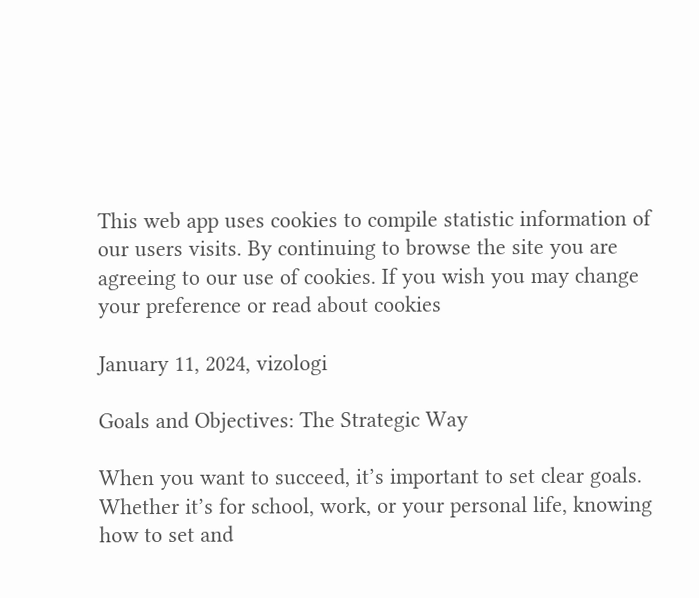This web app uses cookies to compile statistic information of our users visits. By continuing to browse the site you are agreeing to our use of cookies. If you wish you may change your preference or read about cookies

January 11, 2024, vizologi

Goals and Objectives: The Strategic Way

When you want to succeed, it’s important to set clear goals. Whether it’s for school, work, or your personal life, knowing how to set and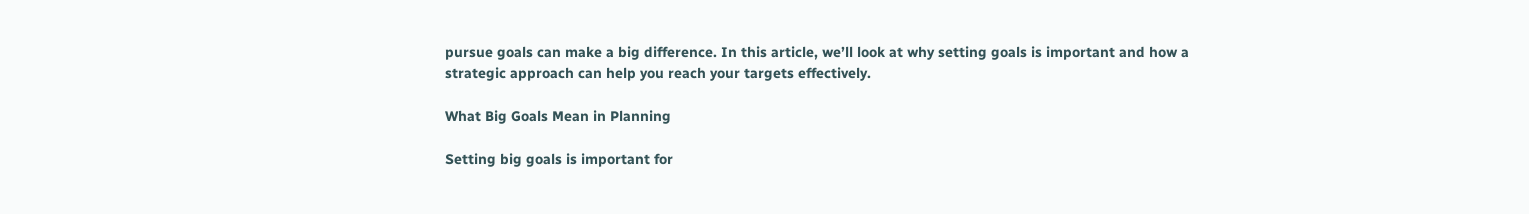pursue goals can make a big difference. In this article, we’ll look at why setting goals is important and how a strategic approach can help you reach your targets effectively.

What Big Goals Mean in Planning

Setting big goals is important for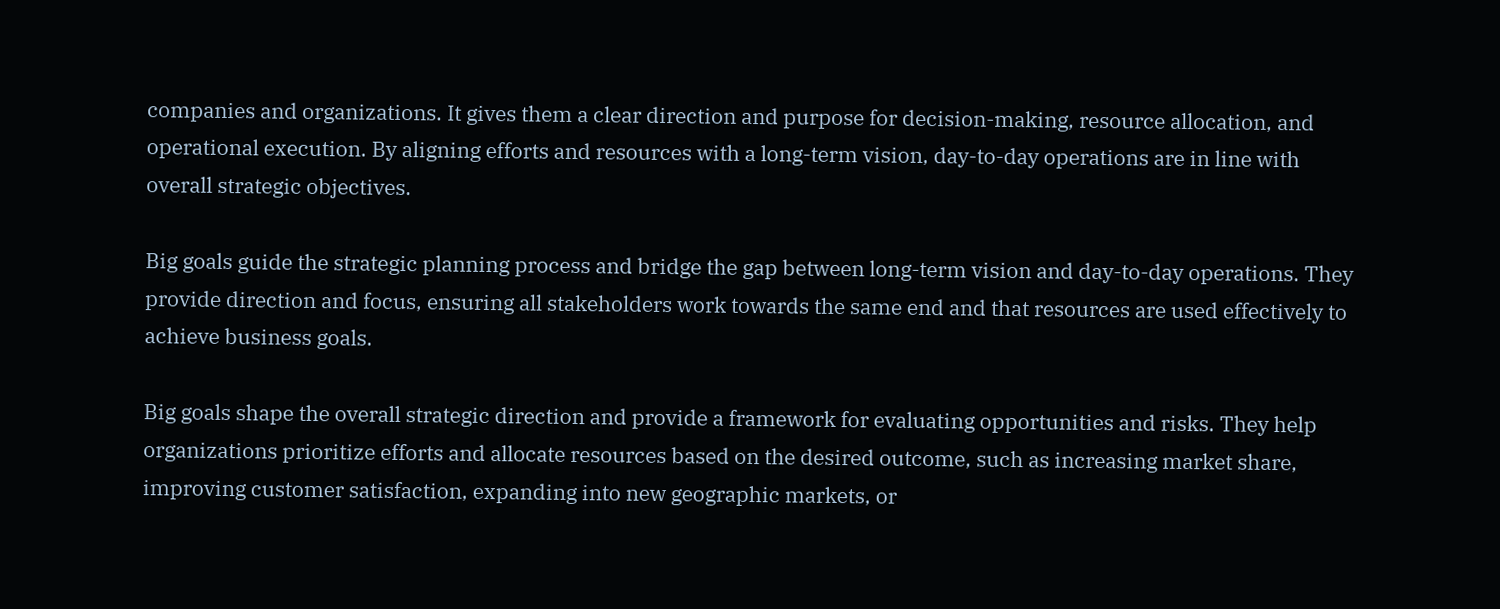companies and organizations. It gives them a clear direction and purpose for decision-making, resource allocation, and operational execution. By aligning efforts and resources with a long-term vision, day-to-day operations are in line with overall strategic objectives.

Big goals guide the strategic planning process and bridge the gap between long-term vision and day-to-day operations. They provide direction and focus, ensuring all stakeholders work towards the same end and that resources are used effectively to achieve business goals.

Big goals shape the overall strategic direction and provide a framework for evaluating opportunities and risks. They help organizations prioritize efforts and allocate resources based on the desired outcome, such as increasing market share, improving customer satisfaction, expanding into new geographic markets, or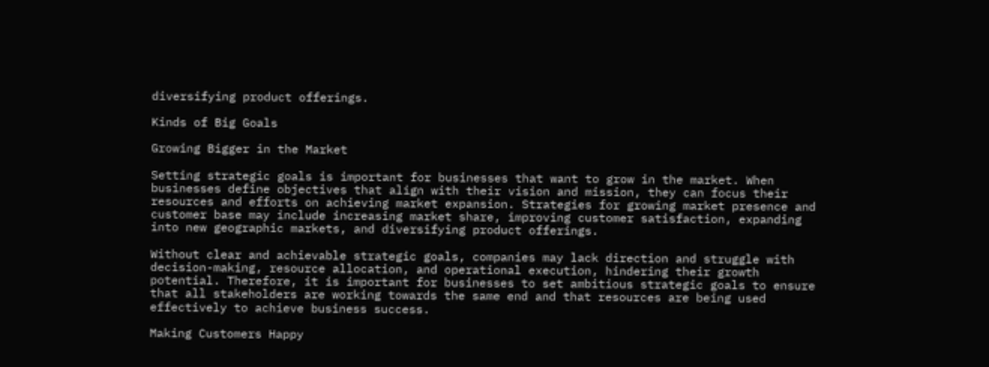diversifying product offerings.

Kinds of Big Goals

Growing Bigger in the Market

Setting strategic goals is important for businesses that want to grow in the market. When businesses define objectives that align with their vision and mission, they can focus their resources and efforts on achieving market expansion. Strategies for growing market presence and customer base may include increasing market share, improving customer satisfaction, expanding into new geographic markets, and diversifying product offerings.

Without clear and achievable strategic goals, companies may lack direction and struggle with decision-making, resource allocation, and operational execution, hindering their growth potential. Therefore, it is important for businesses to set ambitious strategic goals to ensure that all stakeholders are working towards the same end and that resources are being used effectively to achieve business success.

Making Customers Happy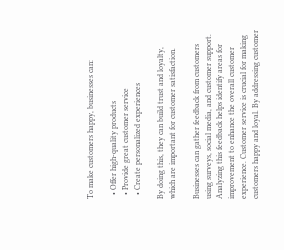To make customers happy, businesses can:

  • Offer high-quality products
  • Provide great customer service
  • Create personalized experiences

By doing this, they can build trust and loyalty, which are important for customer satisfaction.

Businesses can gather feedback from customers using surveys, social media, and customer support. Analyzing this feedback helps identify areas for improvement to enhance the overall customer experience. Customer service is crucial for making customers happy and loyal. By addressing customer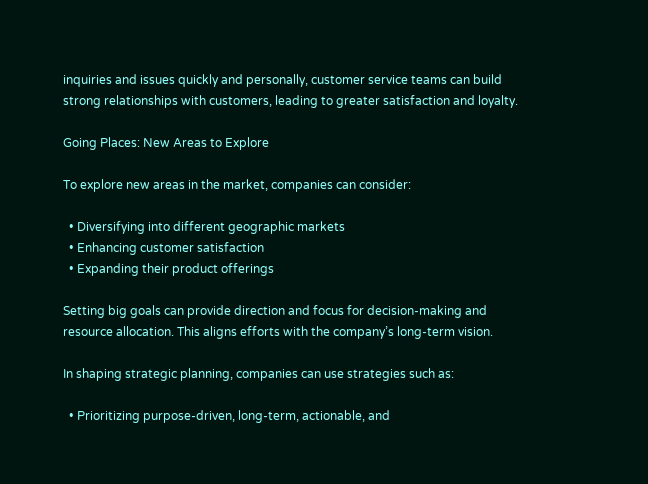inquiries and issues quickly and personally, customer service teams can build strong relationships with customers, leading to greater satisfaction and loyalty.

Going Places: New Areas to Explore

To explore new areas in the market, companies can consider:

  • Diversifying into different geographic markets
  • Enhancing customer satisfaction
  • Expanding their product offerings

Setting big goals can provide direction and focus for decision-making and resource allocation. This aligns efforts with the company’s long-term vision.

In shaping strategic planning, companies can use strategies such as:

  • Prioritizing purpose-driven, long-term, actionable, and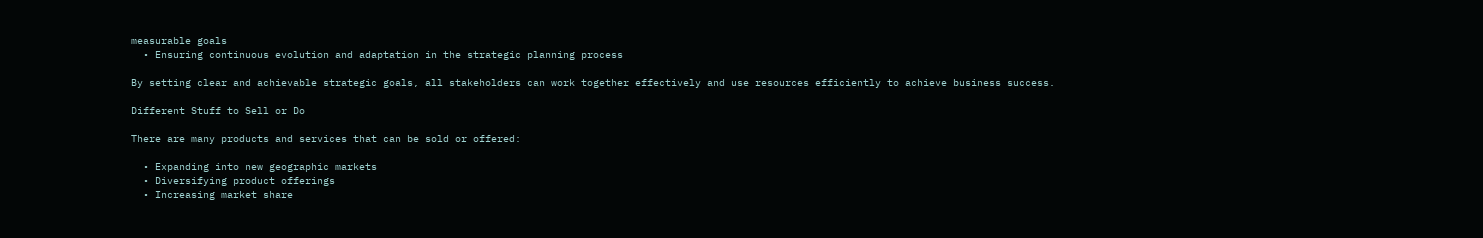measurable goals
  • Ensuring continuous evolution and adaptation in the strategic planning process

By setting clear and achievable strategic goals, all stakeholders can work together effectively and use resources efficiently to achieve business success.

Different Stuff to Sell or Do

There are many products and services that can be sold or offered:

  • Expanding into new geographic markets
  • Diversifying product offerings
  • Increasing market share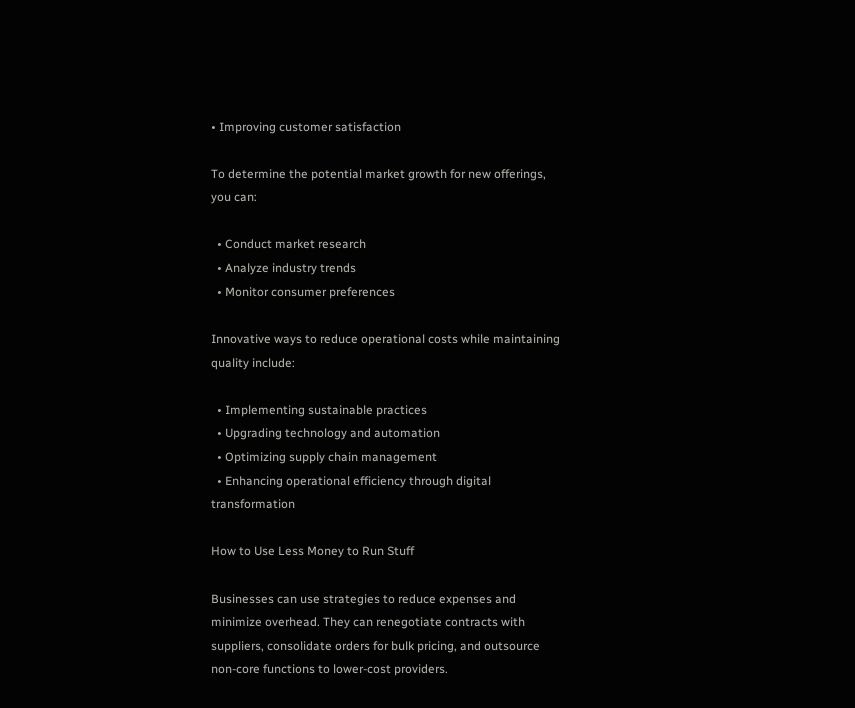• Improving customer satisfaction

To determine the potential market growth for new offerings, you can:

  • Conduct market research
  • Analyze industry trends
  • Monitor consumer preferences

Innovative ways to reduce operational costs while maintaining quality include:

  • Implementing sustainable practices
  • Upgrading technology and automation
  • Optimizing supply chain management
  • Enhancing operational efficiency through digital transformation

How to Use Less Money to Run Stuff

Businesses can use strategies to reduce expenses and minimize overhead. They can renegotiate contracts with suppliers, consolidate orders for bulk pricing, and outsource non-core functions to lower-cost providers.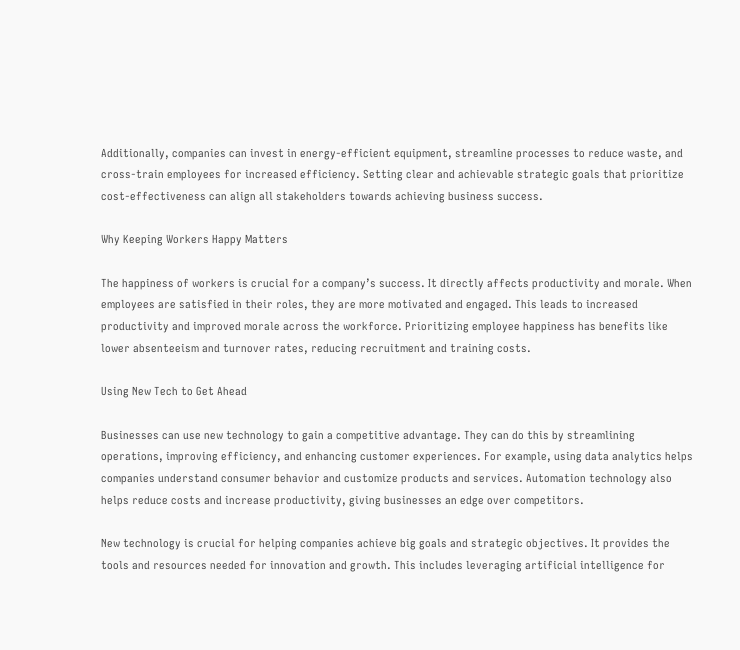Additionally, companies can invest in energy-efficient equipment, streamline processes to reduce waste, and cross-train employees for increased efficiency. Setting clear and achievable strategic goals that prioritize cost-effectiveness can align all stakeholders towards achieving business success.

Why Keeping Workers Happy Matters

The happiness of workers is crucial for a company’s success. It directly affects productivity and morale. When employees are satisfied in their roles, they are more motivated and engaged. This leads to increased productivity and improved morale across the workforce. Prioritizing employee happiness has benefits like lower absenteeism and turnover rates, reducing recruitment and training costs.

Using New Tech to Get Ahead

Businesses can use new technology to gain a competitive advantage. They can do this by streamlining operations, improving efficiency, and enhancing customer experiences. For example, using data analytics helps companies understand consumer behavior and customize products and services. Automation technology also helps reduce costs and increase productivity, giving businesses an edge over competitors.

New technology is crucial for helping companies achieve big goals and strategic objectives. It provides the tools and resources needed for innovation and growth. This includes leveraging artificial intelligence for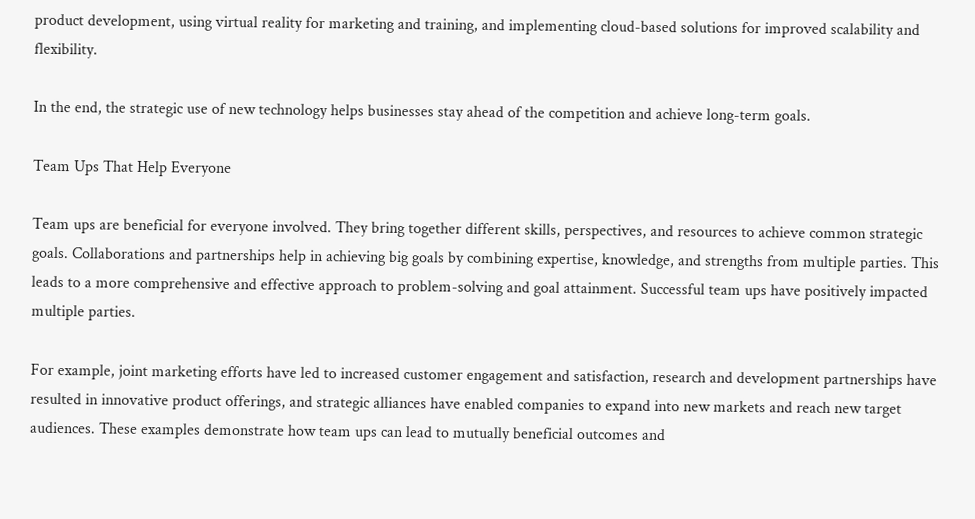product development, using virtual reality for marketing and training, and implementing cloud-based solutions for improved scalability and flexibility.

In the end, the strategic use of new technology helps businesses stay ahead of the competition and achieve long-term goals.

Team Ups That Help Everyone

Team ups are beneficial for everyone involved. They bring together different skills, perspectives, and resources to achieve common strategic goals. Collaborations and partnerships help in achieving big goals by combining expertise, knowledge, and strengths from multiple parties. This leads to a more comprehensive and effective approach to problem-solving and goal attainment. Successful team ups have positively impacted multiple parties.

For example, joint marketing efforts have led to increased customer engagement and satisfaction, research and development partnerships have resulted in innovative product offerings, and strategic alliances have enabled companies to expand into new markets and reach new target audiences. These examples demonstrate how team ups can lead to mutually beneficial outcomes and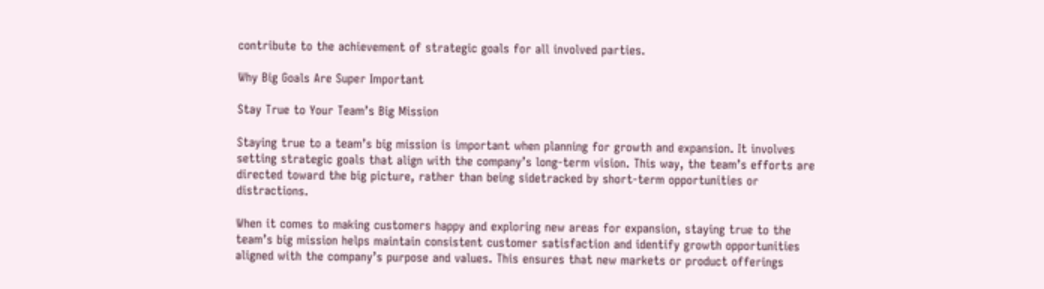contribute to the achievement of strategic goals for all involved parties.

Why Big Goals Are Super Important

Stay True to Your Team’s Big Mission

Staying true to a team’s big mission is important when planning for growth and expansion. It involves setting strategic goals that align with the company’s long-term vision. This way, the team’s efforts are directed toward the big picture, rather than being sidetracked by short-term opportunities or distractions.

When it comes to making customers happy and exploring new areas for expansion, staying true to the team’s big mission helps maintain consistent customer satisfaction and identify growth opportunities aligned with the company’s purpose and values. This ensures that new markets or product offerings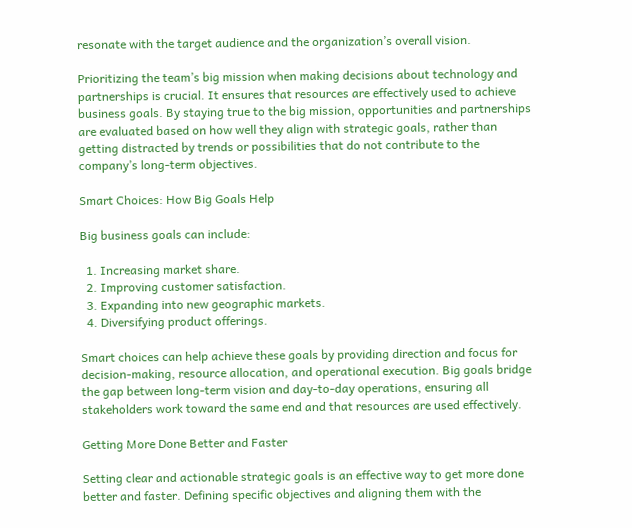resonate with the target audience and the organization’s overall vision.

Prioritizing the team’s big mission when making decisions about technology and partnerships is crucial. It ensures that resources are effectively used to achieve business goals. By staying true to the big mission, opportunities and partnerships are evaluated based on how well they align with strategic goals, rather than getting distracted by trends or possibilities that do not contribute to the company’s long-term objectives.

Smart Choices: How Big Goals Help

Big business goals can include:

  1. Increasing market share.
  2. Improving customer satisfaction.
  3. Expanding into new geographic markets.
  4. Diversifying product offerings.

Smart choices can help achieve these goals by providing direction and focus for decision-making, resource allocation, and operational execution. Big goals bridge the gap between long-term vision and day-to-day operations, ensuring all stakeholders work toward the same end and that resources are used effectively.

Getting More Done Better and Faster

Setting clear and actionable strategic goals is an effective way to get more done better and faster. Defining specific objectives and aligning them with the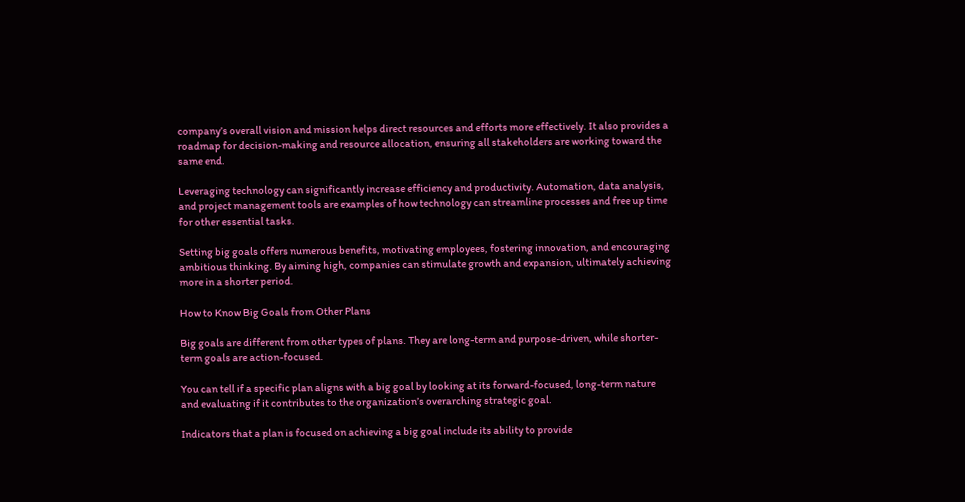company’s overall vision and mission helps direct resources and efforts more effectively. It also provides a roadmap for decision-making and resource allocation, ensuring all stakeholders are working toward the same end.

Leveraging technology can significantly increase efficiency and productivity. Automation, data analysis, and project management tools are examples of how technology can streamline processes and free up time for other essential tasks.

Setting big goals offers numerous benefits, motivating employees, fostering innovation, and encouraging ambitious thinking. By aiming high, companies can stimulate growth and expansion, ultimately achieving more in a shorter period.

How to Know Big Goals from Other Plans

Big goals are different from other types of plans. They are long-term and purpose-driven, while shorter-term goals are action-focused.

You can tell if a specific plan aligns with a big goal by looking at its forward-focused, long-term nature and evaluating if it contributes to the organization’s overarching strategic goal.

Indicators that a plan is focused on achieving a big goal include its ability to provide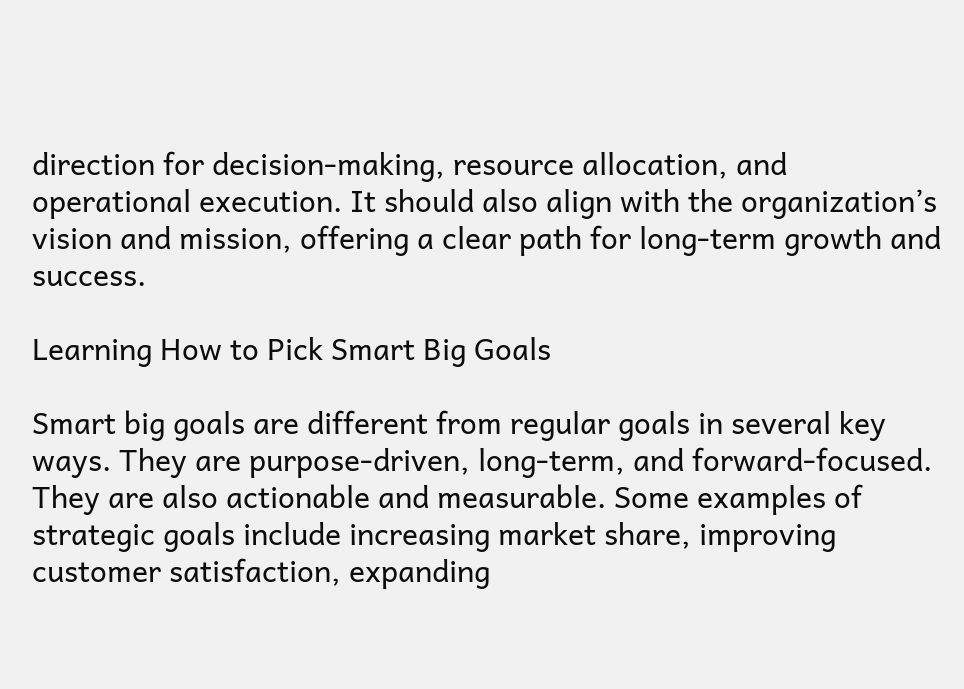direction for decision-making, resource allocation, and operational execution. It should also align with the organization’s vision and mission, offering a clear path for long-term growth and success.

Learning How to Pick Smart Big Goals

Smart big goals are different from regular goals in several key ways. They are purpose-driven, long-term, and forward-focused. They are also actionable and measurable. Some examples of strategic goals include increasing market share, improving customer satisfaction, expanding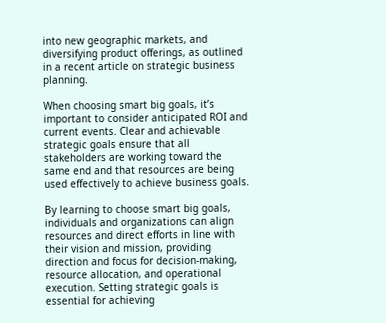into new geographic markets, and diversifying product offerings, as outlined in a recent article on strategic business planning.

When choosing smart big goals, it’s important to consider anticipated ROI and current events. Clear and achievable strategic goals ensure that all stakeholders are working toward the same end and that resources are being used effectively to achieve business goals.

By learning to choose smart big goals, individuals and organizations can align resources and direct efforts in line with their vision and mission, providing direction and focus for decision-making, resource allocation, and operational execution. Setting strategic goals is essential for achieving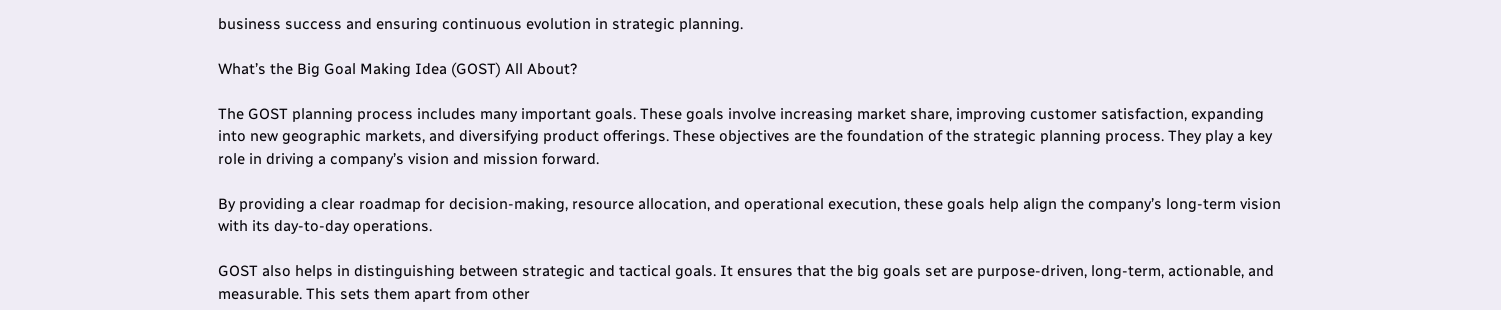business success and ensuring continuous evolution in strategic planning.

What’s the Big Goal Making Idea (GOST) All About?

The GOST planning process includes many important goals. These goals involve increasing market share, improving customer satisfaction, expanding into new geographic markets, and diversifying product offerings. These objectives are the foundation of the strategic planning process. They play a key role in driving a company’s vision and mission forward.

By providing a clear roadmap for decision-making, resource allocation, and operational execution, these goals help align the company’s long-term vision with its day-to-day operations.

GOST also helps in distinguishing between strategic and tactical goals. It ensures that the big goals set are purpose-driven, long-term, actionable, and measurable. This sets them apart from other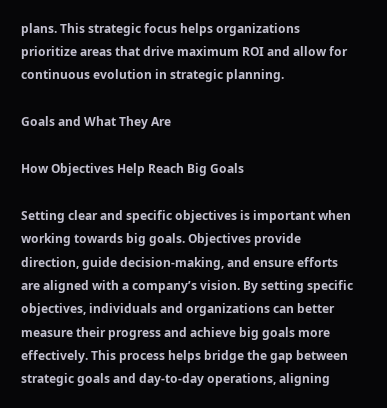plans. This strategic focus helps organizations prioritize areas that drive maximum ROI and allow for continuous evolution in strategic planning.

Goals and What They Are

How Objectives Help Reach Big Goals

Setting clear and specific objectives is important when working towards big goals. Objectives provide direction, guide decision-making, and ensure efforts are aligned with a company’s vision. By setting specific objectives, individuals and organizations can better measure their progress and achieve big goals more effectively. This process helps bridge the gap between strategic goals and day-to-day operations, aligning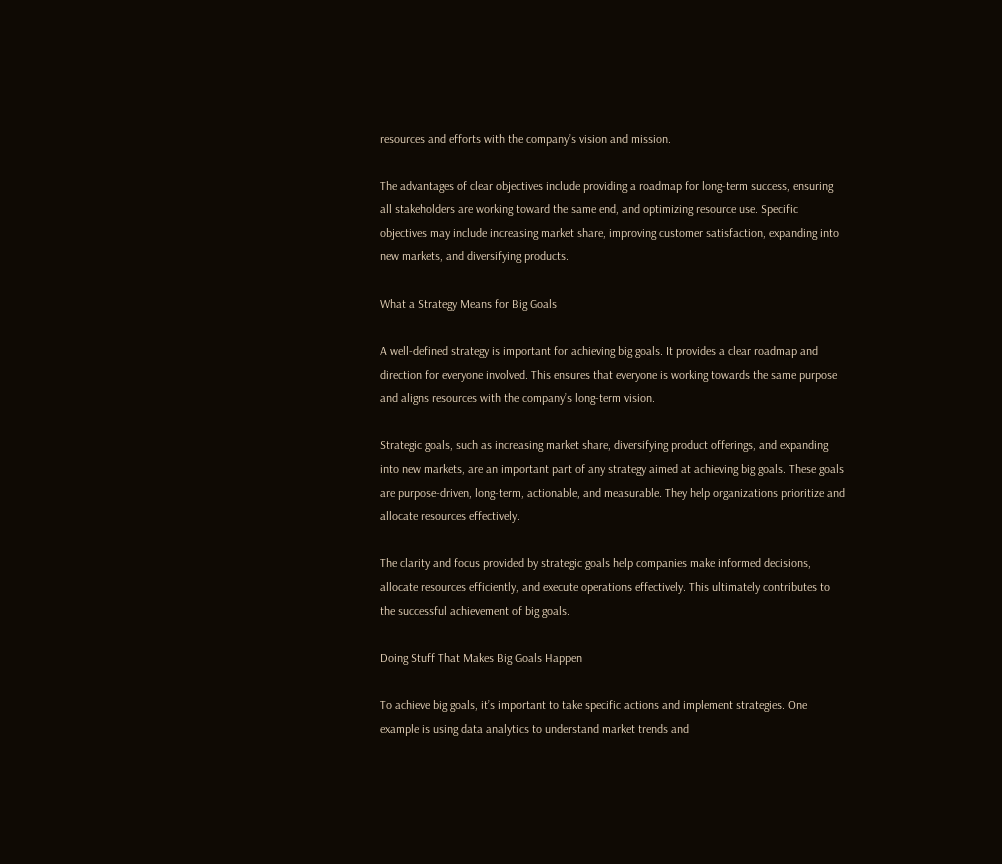resources and efforts with the company’s vision and mission.

The advantages of clear objectives include providing a roadmap for long-term success, ensuring all stakeholders are working toward the same end, and optimizing resource use. Specific objectives may include increasing market share, improving customer satisfaction, expanding into new markets, and diversifying products.

What a Strategy Means for Big Goals

A well-defined strategy is important for achieving big goals. It provides a clear roadmap and direction for everyone involved. This ensures that everyone is working towards the same purpose and aligns resources with the company’s long-term vision.

Strategic goals, such as increasing market share, diversifying product offerings, and expanding into new markets, are an important part of any strategy aimed at achieving big goals. These goals are purpose-driven, long-term, actionable, and measurable. They help organizations prioritize and allocate resources effectively.

The clarity and focus provided by strategic goals help companies make informed decisions, allocate resources efficiently, and execute operations effectively. This ultimately contributes to the successful achievement of big goals.

Doing Stuff That Makes Big Goals Happen

To achieve big goals, it’s important to take specific actions and implement strategies. One example is using data analytics to understand market trends and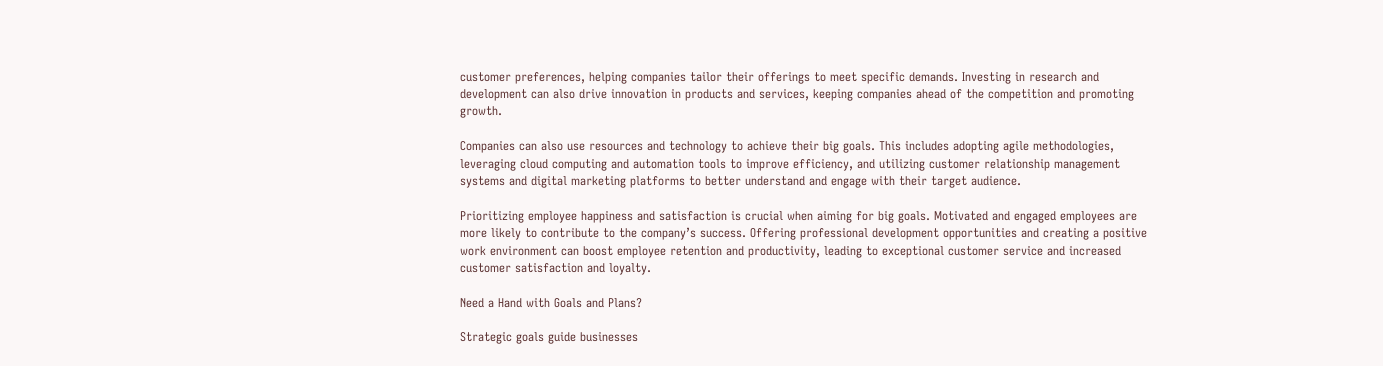customer preferences, helping companies tailor their offerings to meet specific demands. Investing in research and development can also drive innovation in products and services, keeping companies ahead of the competition and promoting growth.

Companies can also use resources and technology to achieve their big goals. This includes adopting agile methodologies, leveraging cloud computing and automation tools to improve efficiency, and utilizing customer relationship management systems and digital marketing platforms to better understand and engage with their target audience.

Prioritizing employee happiness and satisfaction is crucial when aiming for big goals. Motivated and engaged employees are more likely to contribute to the company’s success. Offering professional development opportunities and creating a positive work environment can boost employee retention and productivity, leading to exceptional customer service and increased customer satisfaction and loyalty.

Need a Hand with Goals and Plans?

Strategic goals guide businesses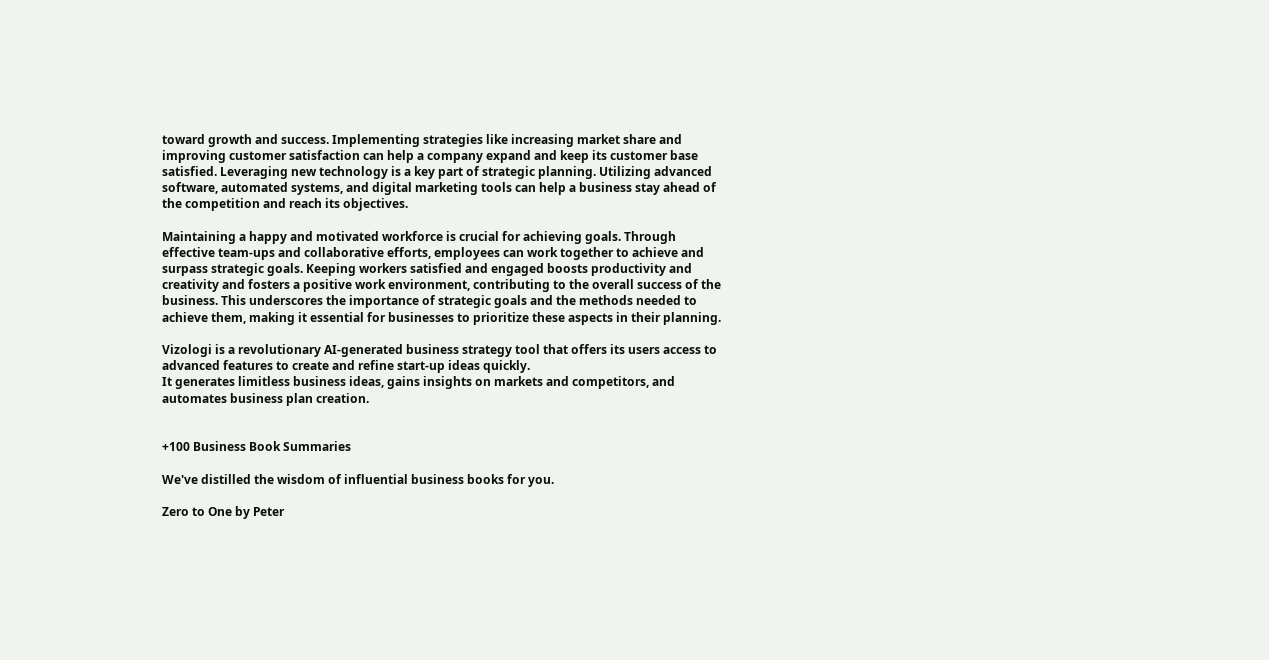toward growth and success. Implementing strategies like increasing market share and improving customer satisfaction can help a company expand and keep its customer base satisfied. Leveraging new technology is a key part of strategic planning. Utilizing advanced software, automated systems, and digital marketing tools can help a business stay ahead of the competition and reach its objectives.

Maintaining a happy and motivated workforce is crucial for achieving goals. Through effective team-ups and collaborative efforts, employees can work together to achieve and surpass strategic goals. Keeping workers satisfied and engaged boosts productivity and creativity and fosters a positive work environment, contributing to the overall success of the business. This underscores the importance of strategic goals and the methods needed to achieve them, making it essential for businesses to prioritize these aspects in their planning.

Vizologi is a revolutionary AI-generated business strategy tool that offers its users access to advanced features to create and refine start-up ideas quickly.
It generates limitless business ideas, gains insights on markets and competitors, and automates business plan creation.


+100 Business Book Summaries

We've distilled the wisdom of influential business books for you.

Zero to One by Peter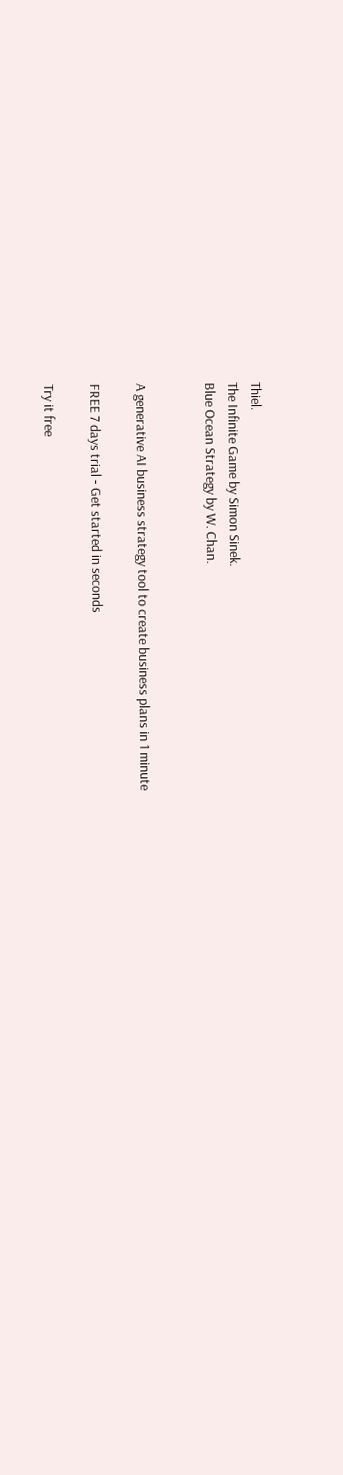Thiel.
The Infinite Game by Simon Sinek.
Blue Ocean Strategy by W. Chan.


A generative AI business strategy tool to create business plans in 1 minute

FREE 7 days trial ‐ Get started in seconds

Try it free